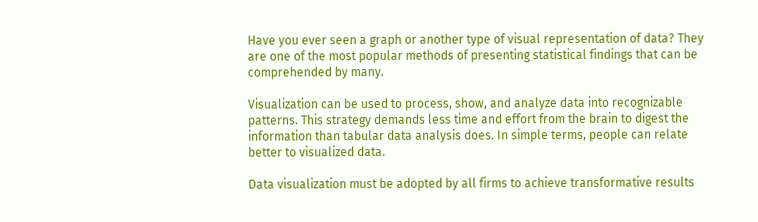Have you ever seen a graph or another type of visual representation of data? They are one of the most popular methods of presenting statistical findings that can be comprehended by many.

Visualization can be used to process, show, and analyze data into recognizable patterns. This strategy demands less time and effort from the brain to digest the information than tabular data analysis does. In simple terms, people can relate better to visualized data.

Data visualization must be adopted by all firms to achieve transformative results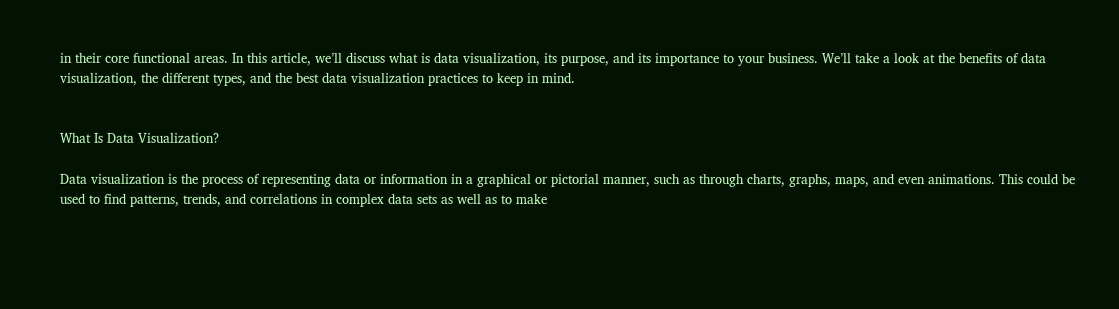in their core functional areas. In this article, we’ll discuss what is data visualization, its purpose, and its importance to your business. We’ll take a look at the benefits of data visualization, the different types, and the best data visualization practices to keep in mind.


What Is Data Visualization?

Data visualization is the process of representing data or information in a graphical or pictorial manner, such as through charts, graphs, maps, and even animations. This could be used to find patterns, trends, and correlations in complex data sets as well as to make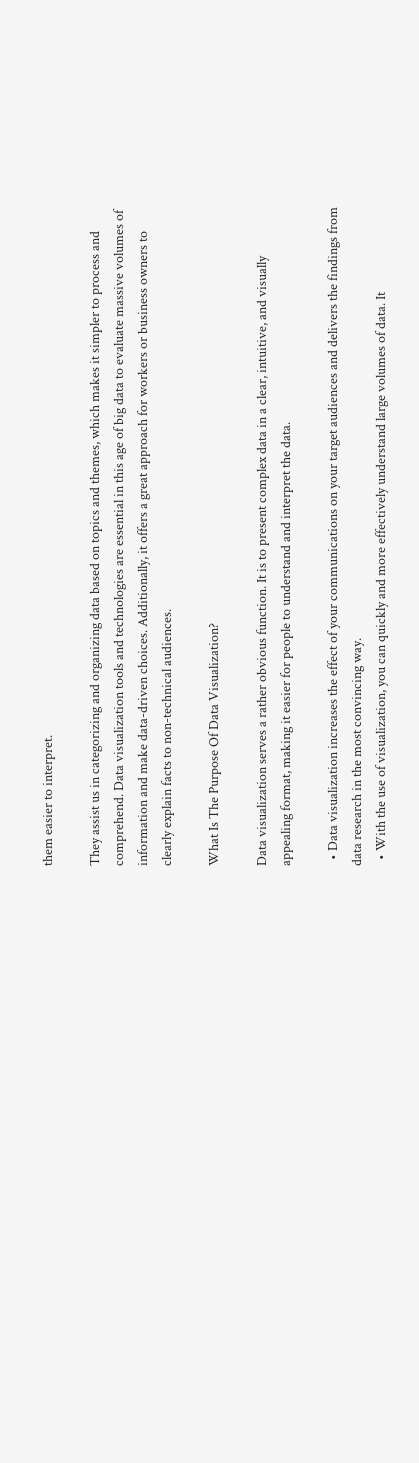them easier to interpret.

They assist us in categorizing and organizing data based on topics and themes, which makes it simpler to process and comprehend. Data visualization tools and technologies are essential in this age of big data to evaluate massive volumes of information and make data-driven choices. Additionally, it offers a great approach for workers or business owners to clearly explain facts to non-technical audiences.

What Is The Purpose Of Data Visualization?

Data visualization serves a rather obvious function. It is to present complex data in a clear, intuitive, and visually appealing format, making it easier for people to understand and interpret the data.

  • Data visualization increases the effect of your communications on your target audiences and delivers the findings from data research in the most convincing way.
  • With the use of visualization, you can quickly and more effectively understand large volumes of data. It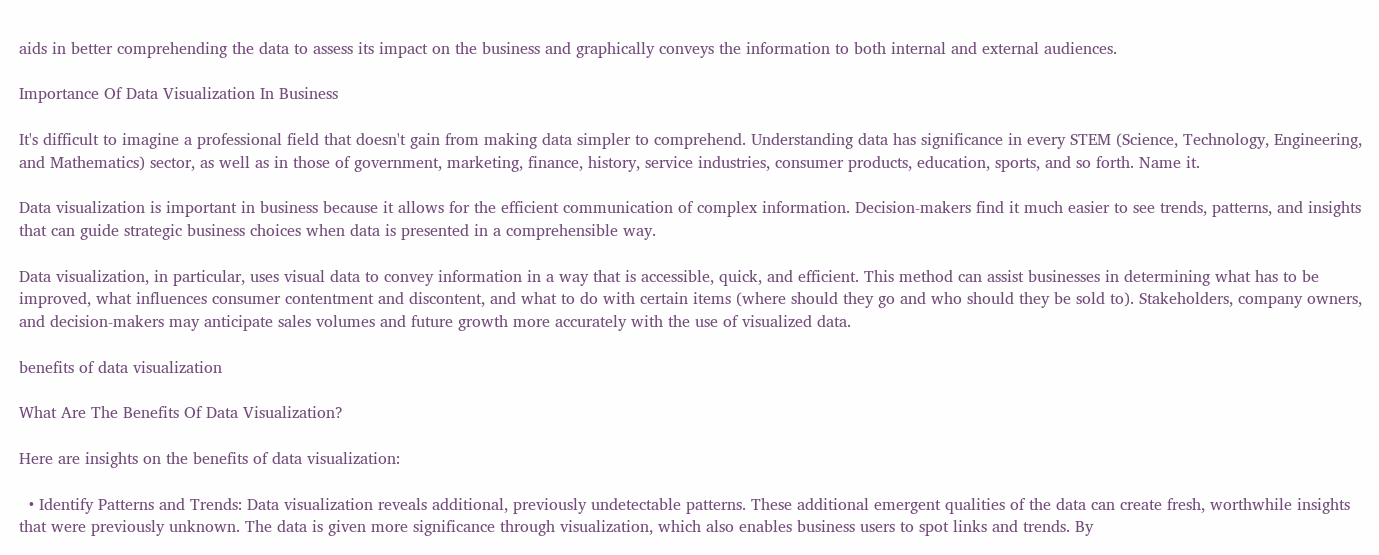aids in better comprehending the data to assess its impact on the business and graphically conveys the information to both internal and external audiences.

Importance Of Data Visualization In Business

It's difficult to imagine a professional field that doesn't gain from making data simpler to comprehend. Understanding data has significance in every STEM (Science, Technology, Engineering, and Mathematics) sector, as well as in those of government, marketing, finance, history, service industries, consumer products, education, sports, and so forth. Name it.

Data visualization is important in business because it allows for the efficient communication of complex information. Decision-makers find it much easier to see trends, patterns, and insights that can guide strategic business choices when data is presented in a comprehensible way.

Data visualization, in particular, uses visual data to convey information in a way that is accessible, quick, and efficient. This method can assist businesses in determining what has to be improved, what influences consumer contentment and discontent, and what to do with certain items (where should they go and who should they be sold to). Stakeholders, company owners, and decision-makers may anticipate sales volumes and future growth more accurately with the use of visualized data.

benefits of data visualization

What Are The Benefits Of Data Visualization?

Here are insights on the benefits of data visualization:

  • Identify Patterns and Trends: Data visualization reveals additional, previously undetectable patterns. These additional emergent qualities of the data can create fresh, worthwhile insights that were previously unknown. The data is given more significance through visualization, which also enables business users to spot links and trends. By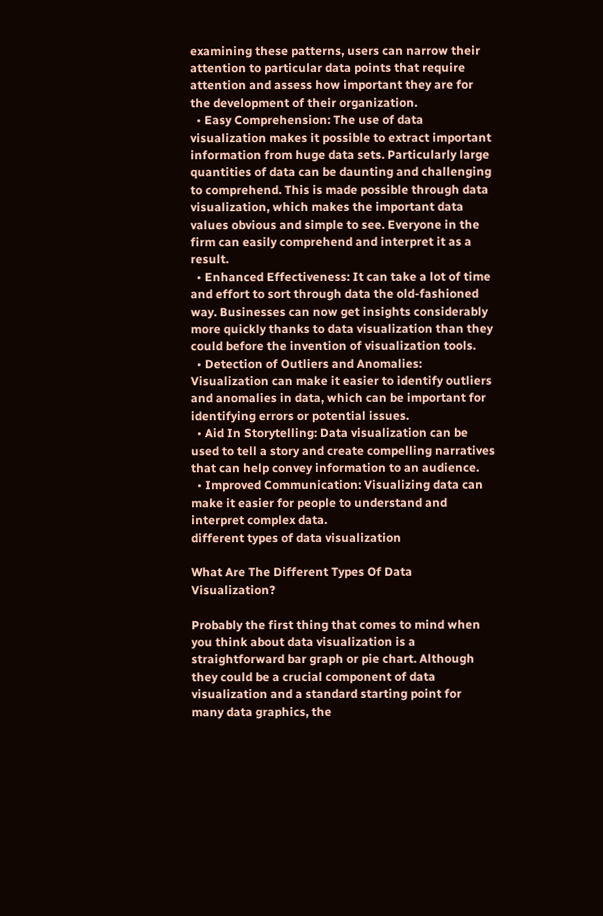examining these patterns, users can narrow their attention to particular data points that require attention and assess how important they are for the development of their organization.
  • Easy Comprehension: The use of data visualization makes it possible to extract important information from huge data sets. Particularly large quantities of data can be daunting and challenging to comprehend. This is made possible through data visualization, which makes the important data values obvious and simple to see. Everyone in the firm can easily comprehend and interpret it as a result.
  • Enhanced Effectiveness: It can take a lot of time and effort to sort through data the old-fashioned way. Businesses can now get insights considerably more quickly thanks to data visualization than they could before the invention of visualization tools.
  • Detection of Outliers and Anomalies: Visualization can make it easier to identify outliers and anomalies in data, which can be important for identifying errors or potential issues.
  • Aid In Storytelling: Data visualization can be used to tell a story and create compelling narratives that can help convey information to an audience.
  • Improved Communication: Visualizing data can make it easier for people to understand and interpret complex data.
different types of data visualization

What Are The Different Types Of Data Visualization?

Probably the first thing that comes to mind when you think about data visualization is a straightforward bar graph or pie chart. Although they could be a crucial component of data visualization and a standard starting point for many data graphics, the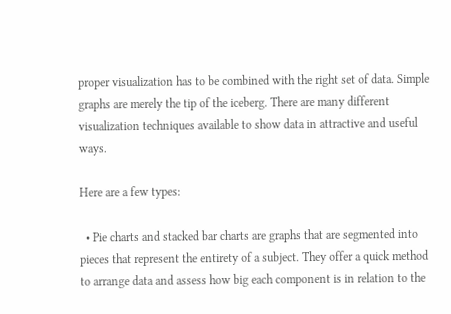proper visualization has to be combined with the right set of data. Simple graphs are merely the tip of the iceberg. There are many different visualization techniques available to show data in attractive and useful ways.

Here are a few types:

  • Pie charts and stacked bar charts are graphs that are segmented into pieces that represent the entirety of a subject. They offer a quick method to arrange data and assess how big each component is in relation to the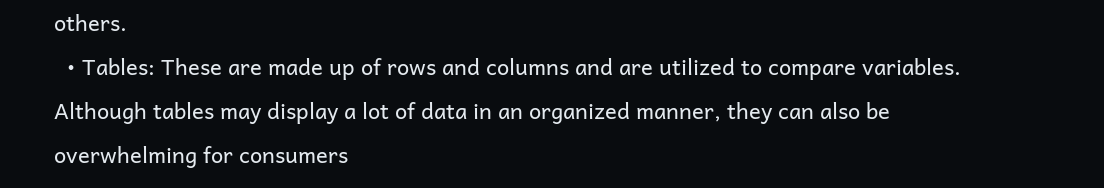others.
  • Tables: These are made up of rows and columns and are utilized to compare variables. Although tables may display a lot of data in an organized manner, they can also be overwhelming for consumers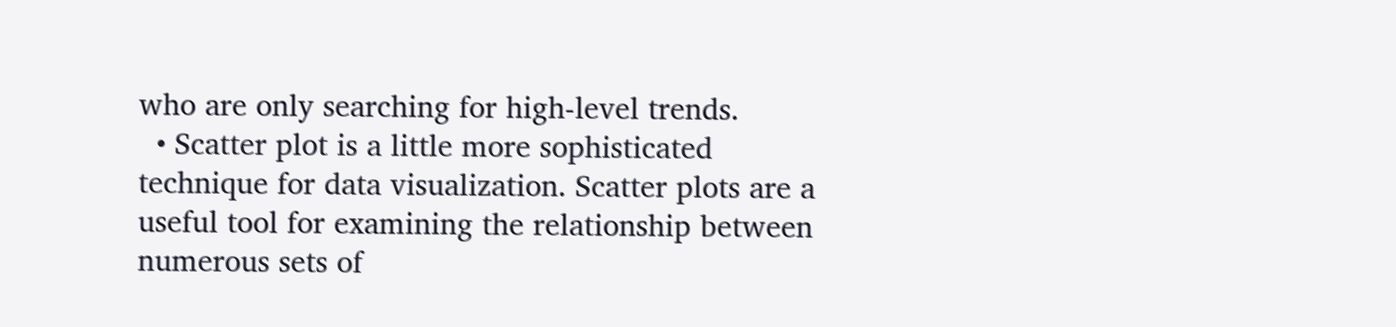who are only searching for high-level trends.
  • Scatter plot is a little more sophisticated technique for data visualization. Scatter plots are a useful tool for examining the relationship between numerous sets of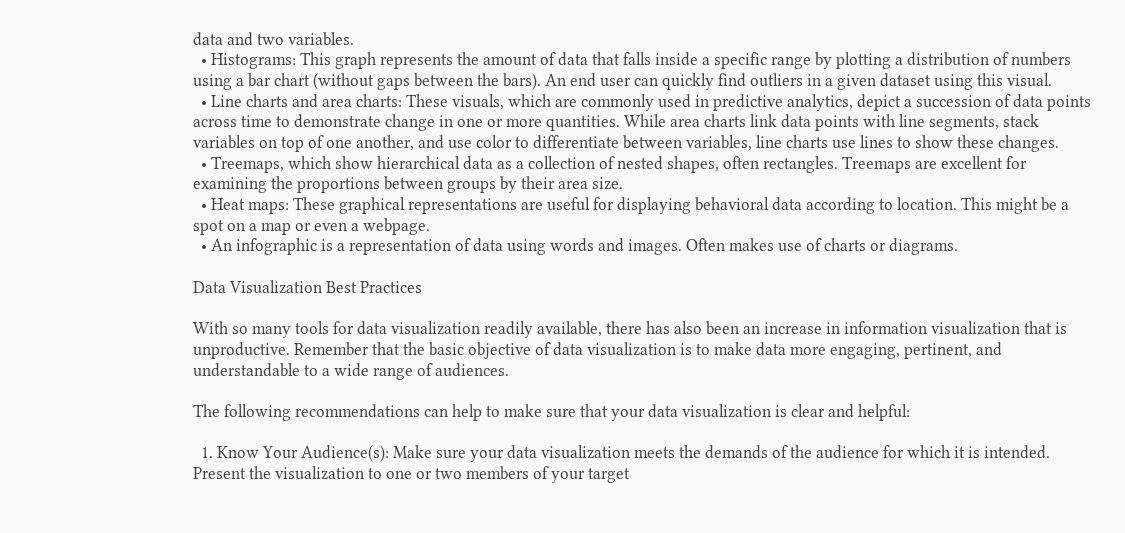data and two variables.
  • Histograms: This graph represents the amount of data that falls inside a specific range by plotting a distribution of numbers using a bar chart (without gaps between the bars). An end user can quickly find outliers in a given dataset using this visual.
  • Line charts and area charts: These visuals, which are commonly used in predictive analytics, depict a succession of data points across time to demonstrate change in one or more quantities. While area charts link data points with line segments, stack variables on top of one another, and use color to differentiate between variables, line charts use lines to show these changes.
  • Treemaps, which show hierarchical data as a collection of nested shapes, often rectangles. Treemaps are excellent for examining the proportions between groups by their area size.
  • Heat maps: These graphical representations are useful for displaying behavioral data according to location. This might be a spot on a map or even a webpage.
  • An infographic is a representation of data using words and images. Often makes use of charts or diagrams.

Data Visualization Best Practices

With so many tools for data visualization readily available, there has also been an increase in information visualization that is unproductive. Remember that the basic objective of data visualization is to make data more engaging, pertinent, and understandable to a wide range of audiences.

The following recommendations can help to make sure that your data visualization is clear and helpful:

  1. Know Your Audience(s): Make sure your data visualization meets the demands of the audience for which it is intended. Present the visualization to one or two members of your target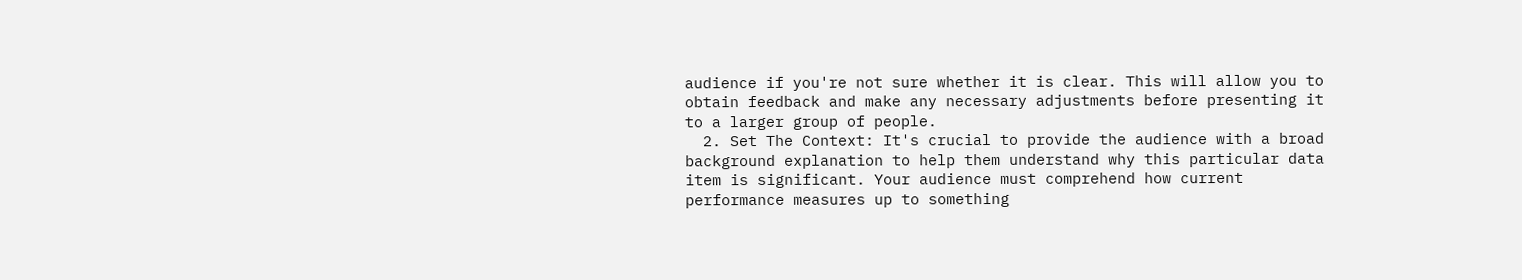audience if you're not sure whether it is clear. This will allow you to obtain feedback and make any necessary adjustments before presenting it to a larger group of people.
  2. Set The Context: It's crucial to provide the audience with a broad background explanation to help them understand why this particular data item is significant. Your audience must comprehend how current performance measures up to something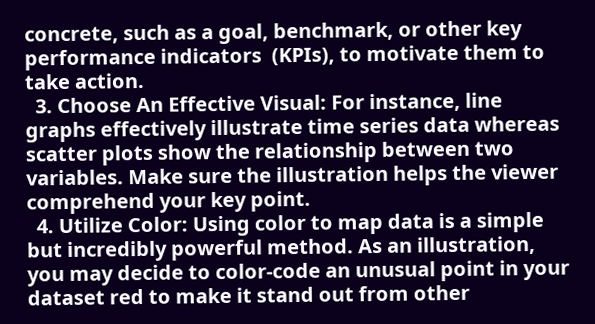concrete, such as a goal, benchmark, or other key performance indicators  (KPIs), to motivate them to take action.
  3. Choose An Effective Visual: For instance, line graphs effectively illustrate time series data whereas scatter plots show the relationship between two variables. Make sure the illustration helps the viewer comprehend your key point.
  4. Utilize Color: Using color to map data is a simple but incredibly powerful method. As an illustration, you may decide to color-code an unusual point in your dataset red to make it stand out from other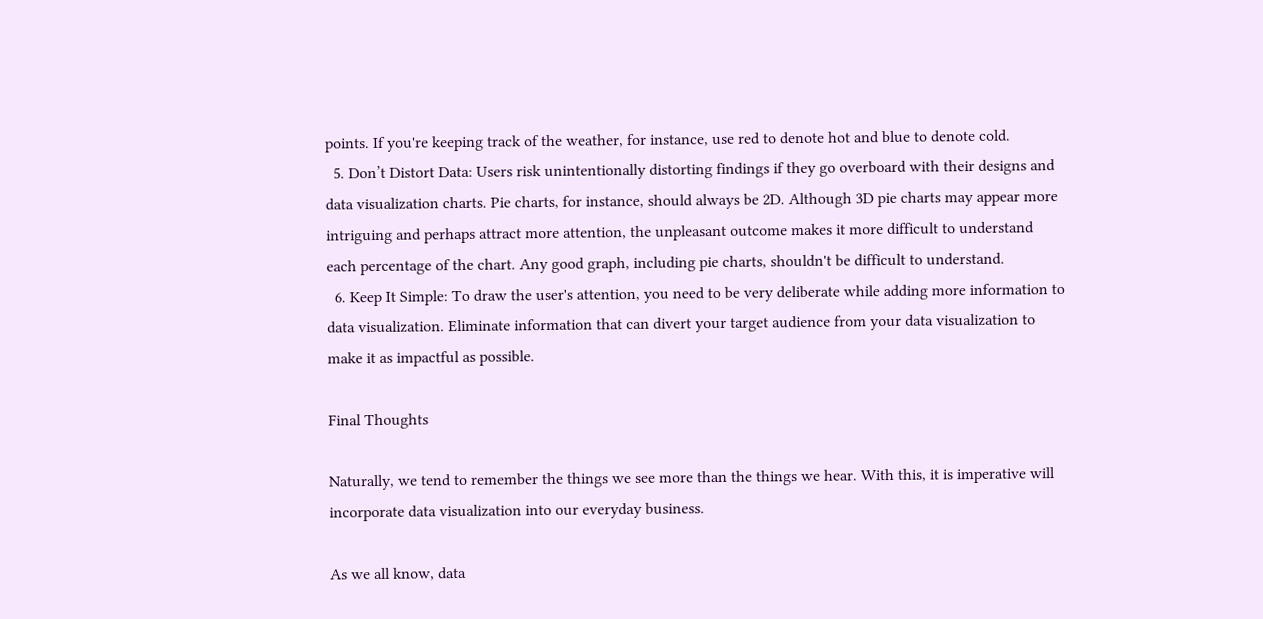points. If you're keeping track of the weather, for instance, use red to denote hot and blue to denote cold.
  5. Don’t Distort Data: Users risk unintentionally distorting findings if they go overboard with their designs and data visualization charts. Pie charts, for instance, should always be 2D. Although 3D pie charts may appear more intriguing and perhaps attract more attention, the unpleasant outcome makes it more difficult to understand each percentage of the chart. Any good graph, including pie charts, shouldn't be difficult to understand.
  6. Keep It Simple: To draw the user's attention, you need to be very deliberate while adding more information to data visualization. Eliminate information that can divert your target audience from your data visualization to make it as impactful as possible.

Final Thoughts

Naturally, we tend to remember the things we see more than the things we hear. With this, it is imperative will incorporate data visualization into our everyday business.

As we all know, data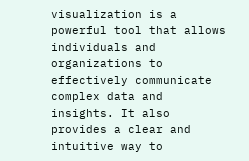visualization is a powerful tool that allows individuals and organizations to effectively communicate complex data and insights. It also provides a clear and intuitive way to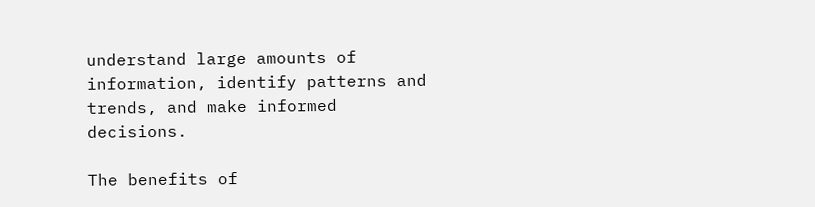understand large amounts of information, identify patterns and trends, and make informed decisions.

The benefits of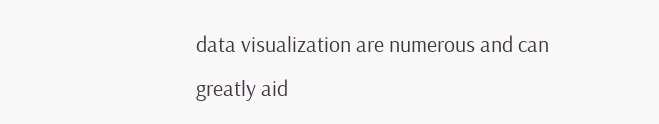data visualization are numerous and can greatly aid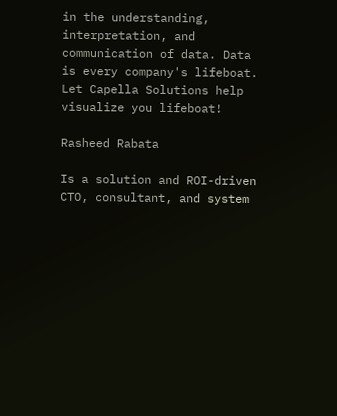in the understanding, interpretation, and communication of data. Data is every company's lifeboat. Let Capella Solutions help visualize you lifeboat!

Rasheed Rabata

Is a solution and ROI-driven CTO, consultant, and system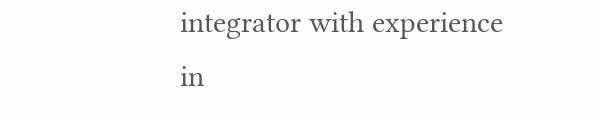integrator with experience in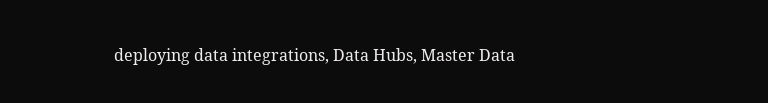deploying data integrations, Data Hubs, Master Data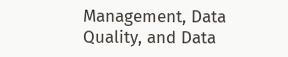Management, Data Quality, and Data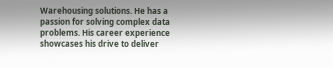Warehousing solutions. He has a passion for solving complex data problems. His career experience showcases his drive to deliver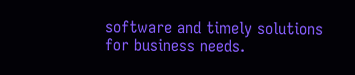software and timely solutions for business needs.